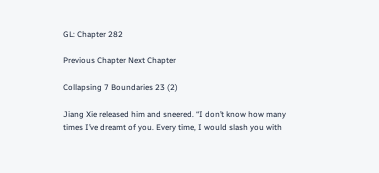GL: Chapter 282

Previous Chapter Next Chapter

Collapsing 7 Boundaries 23 (2)

Jiang Xie released him and sneered. “I don’t know how many times I’ve dreamt of you. Every time, I would slash you with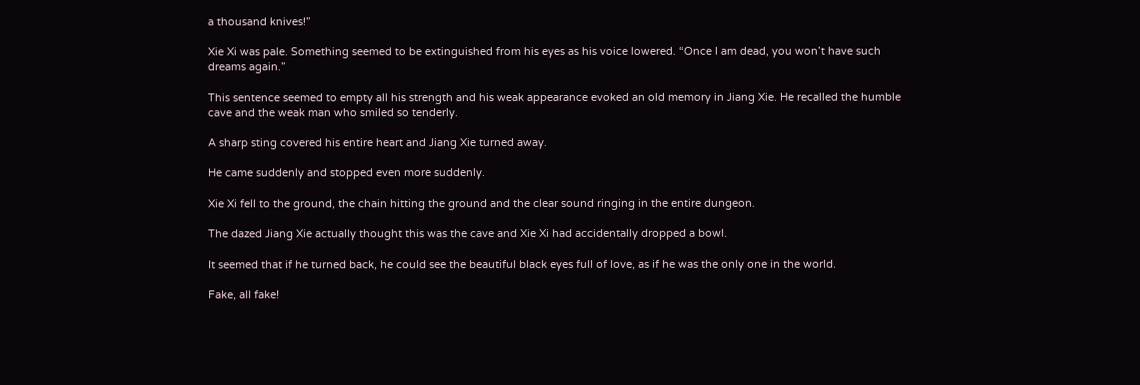a thousand knives!”

Xie Xi was pale. Something seemed to be extinguished from his eyes as his voice lowered. “Once I am dead, you won’t have such dreams again.”

This sentence seemed to empty all his strength and his weak appearance evoked an old memory in Jiang Xie. He recalled the humble cave and the weak man who smiled so tenderly.

A sharp sting covered his entire heart and Jiang Xie turned away.

He came suddenly and stopped even more suddenly.

Xie Xi fell to the ground, the chain hitting the ground and the clear sound ringing in the entire dungeon.

The dazed Jiang Xie actually thought this was the cave and Xie Xi had accidentally dropped a bowl.

It seemed that if he turned back, he could see the beautiful black eyes full of love, as if he was the only one in the world.

Fake, all fake!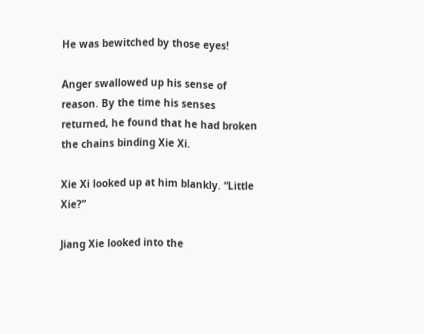He was bewitched by those eyes!

Anger swallowed up his sense of reason. By the time his senses returned, he found that he had broken the chains binding Xie Xi.

Xie Xi looked up at him blankly. “Little Xie?”

Jiang Xie looked into the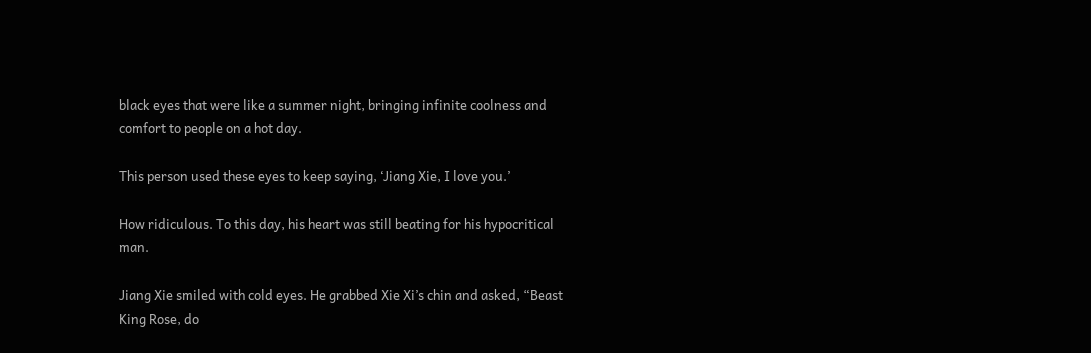black eyes that were like a summer night, bringing infinite coolness and comfort to people on a hot day.

This person used these eyes to keep saying, ‘Jiang Xie, I love you.’

How ridiculous. To this day, his heart was still beating for his hypocritical man.

Jiang Xie smiled with cold eyes. He grabbed Xie Xi’s chin and asked, “Beast King Rose, do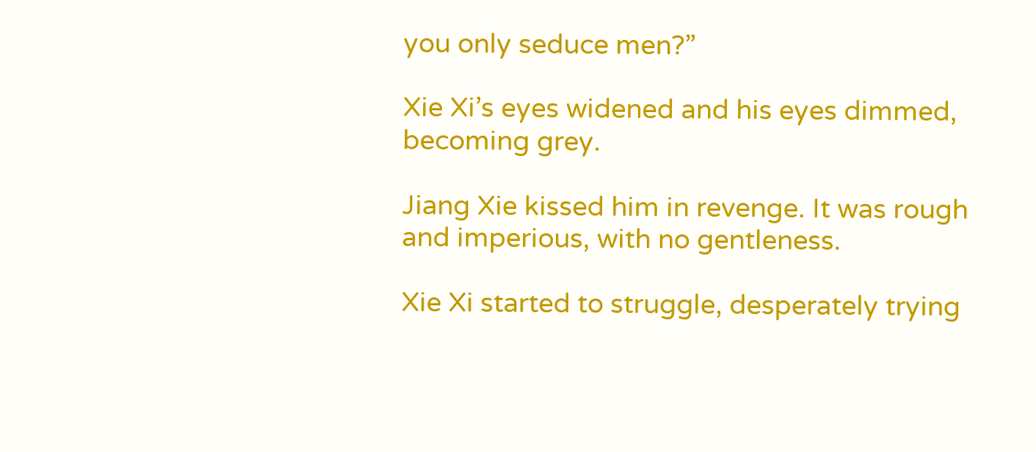you only seduce men?”

Xie Xi’s eyes widened and his eyes dimmed, becoming grey.

Jiang Xie kissed him in revenge. It was rough and imperious, with no gentleness.

Xie Xi started to struggle, desperately trying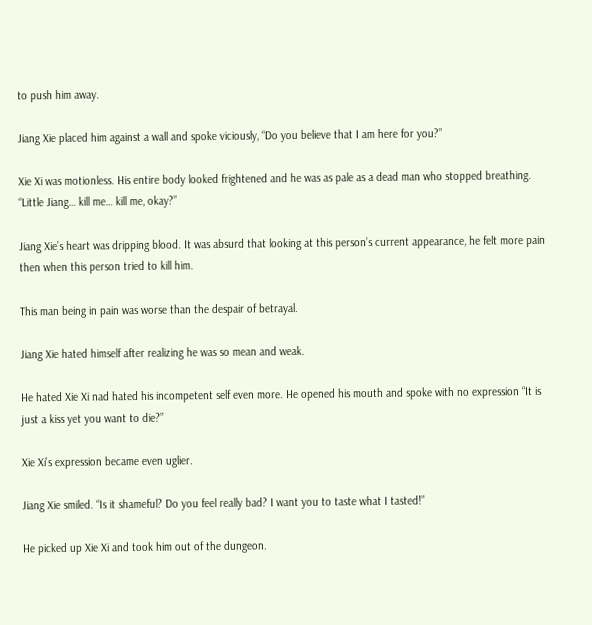to push him away.

Jiang Xie placed him against a wall and spoke viciously, “Do you believe that I am here for you?”

Xie Xi was motionless. His entire body looked frightened and he was as pale as a dead man who stopped breathing. “Little Jiang… kill me… kill me, okay?”

Jiang Xie’s heart was dripping blood. It was absurd that looking at this person’s current appearance, he felt more pain then when this person tried to kill him.

This man being in pain was worse than the despair of betrayal.

Jiang Xie hated himself after realizing he was so mean and weak.

He hated Xie Xi nad hated his incompetent self even more. He opened his mouth and spoke with no expression “It is just a kiss yet you want to die?”

Xie Xi’s expression became even uglier.

Jiang Xie smiled. “Is it shameful? Do you feel really bad? I want you to taste what I tasted!”

He picked up Xie Xi and took him out of the dungeon.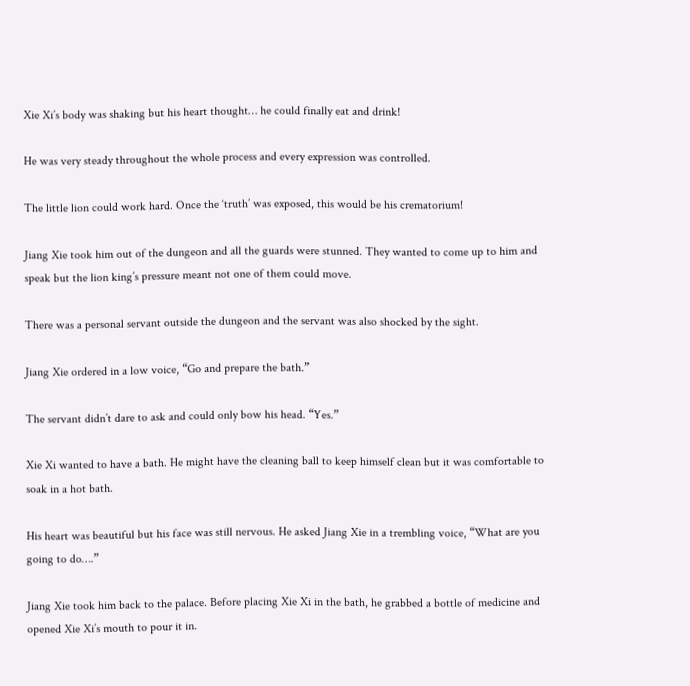Xie Xi’s body was shaking but his heart thought… he could finally eat and drink!

He was very steady throughout the whole process and every expression was controlled.

The little lion could work hard. Once the ‘truth’ was exposed, this would be his crematorium!

Jiang Xie took him out of the dungeon and all the guards were stunned. They wanted to come up to him and speak but the lion king’s pressure meant not one of them could move.

There was a personal servant outside the dungeon and the servant was also shocked by the sight.

Jiang Xie ordered in a low voice, “Go and prepare the bath.”

The servant didn’t dare to ask and could only bow his head. “Yes.”

Xie Xi wanted to have a bath. He might have the cleaning ball to keep himself clean but it was comfortable to soak in a hot bath.

His heart was beautiful but his face was still nervous. He asked Jiang Xie in a trembling voice, “What are you going to do….”

Jiang Xie took him back to the palace. Before placing Xie Xi in the bath, he grabbed a bottle of medicine and opened Xie Xi’s mouth to pour it in.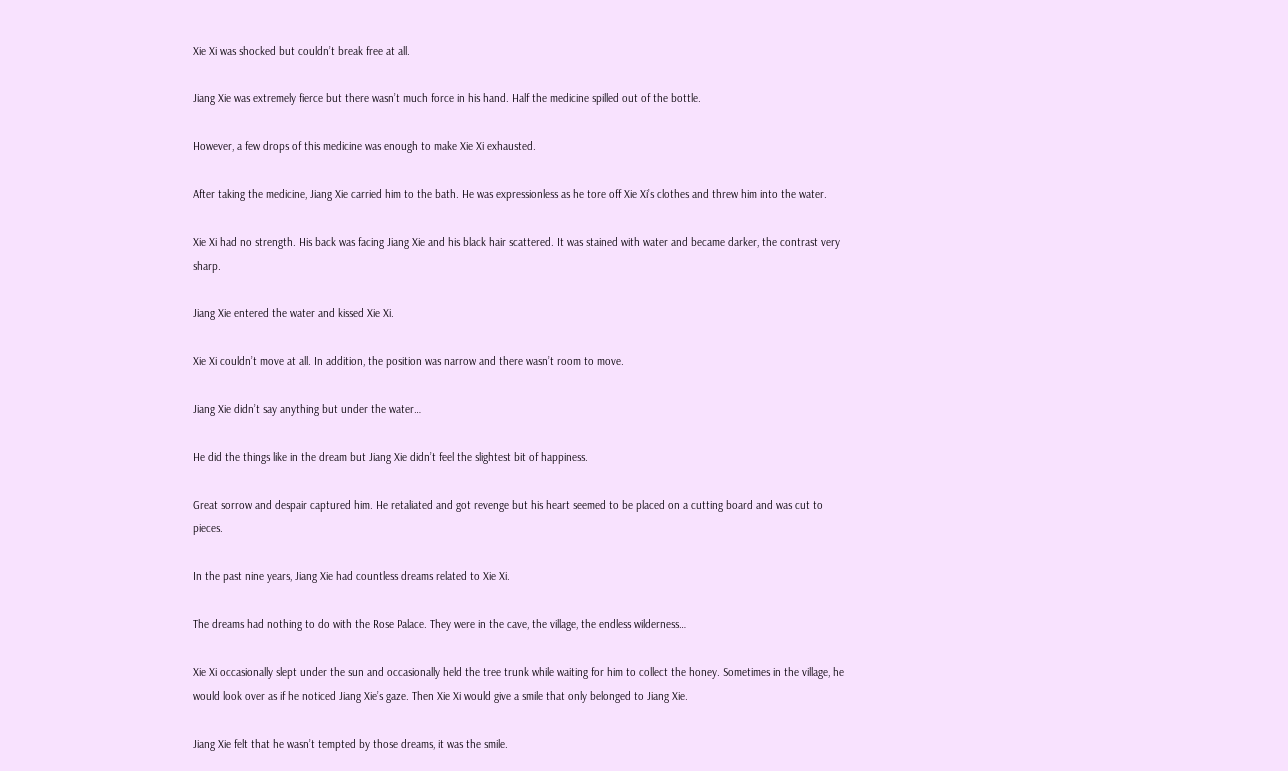Xie Xi was shocked but couldn’t break free at all.

Jiang Xie was extremely fierce but there wasn’t much force in his hand. Half the medicine spilled out of the bottle.

However, a few drops of this medicine was enough to make Xie Xi exhausted.

After taking the medicine, Jiang Xie carried him to the bath. He was expressionless as he tore off Xie Xi’s clothes and threw him into the water.

Xie Xi had no strength. His back was facing Jiang Xie and his black hair scattered. It was stained with water and became darker, the contrast very sharp.

Jiang Xie entered the water and kissed Xie Xi.

Xie Xi couldn’t move at all. In addition, the position was narrow and there wasn’t room to move.

Jiang Xie didn’t say anything but under the water…

He did the things like in the dream but Jiang Xie didn’t feel the slightest bit of happiness.

Great sorrow and despair captured him. He retaliated and got revenge but his heart seemed to be placed on a cutting board and was cut to pieces.

In the past nine years, Jiang Xie had countless dreams related to Xie Xi.

The dreams had nothing to do with the Rose Palace. They were in the cave, the village, the endless wilderness…

Xie Xi occasionally slept under the sun and occasionally held the tree trunk while waiting for him to collect the honey. Sometimes in the village, he would look over as if he noticed Jiang Xie’s gaze. Then Xie Xi would give a smile that only belonged to Jiang Xie.

Jiang Xie felt that he wasn’t tempted by those dreams, it was the smile.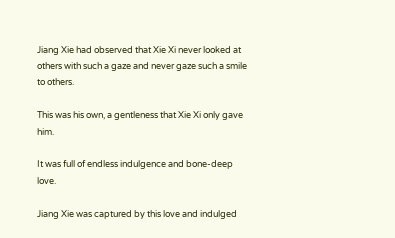Jiang Xie had observed that Xie Xi never looked at others with such a gaze and never gaze such a smile to others.

This was his own, a gentleness that Xie Xi only gave him.

It was full of endless indulgence and bone-deep love.

Jiang Xie was captured by this love and indulged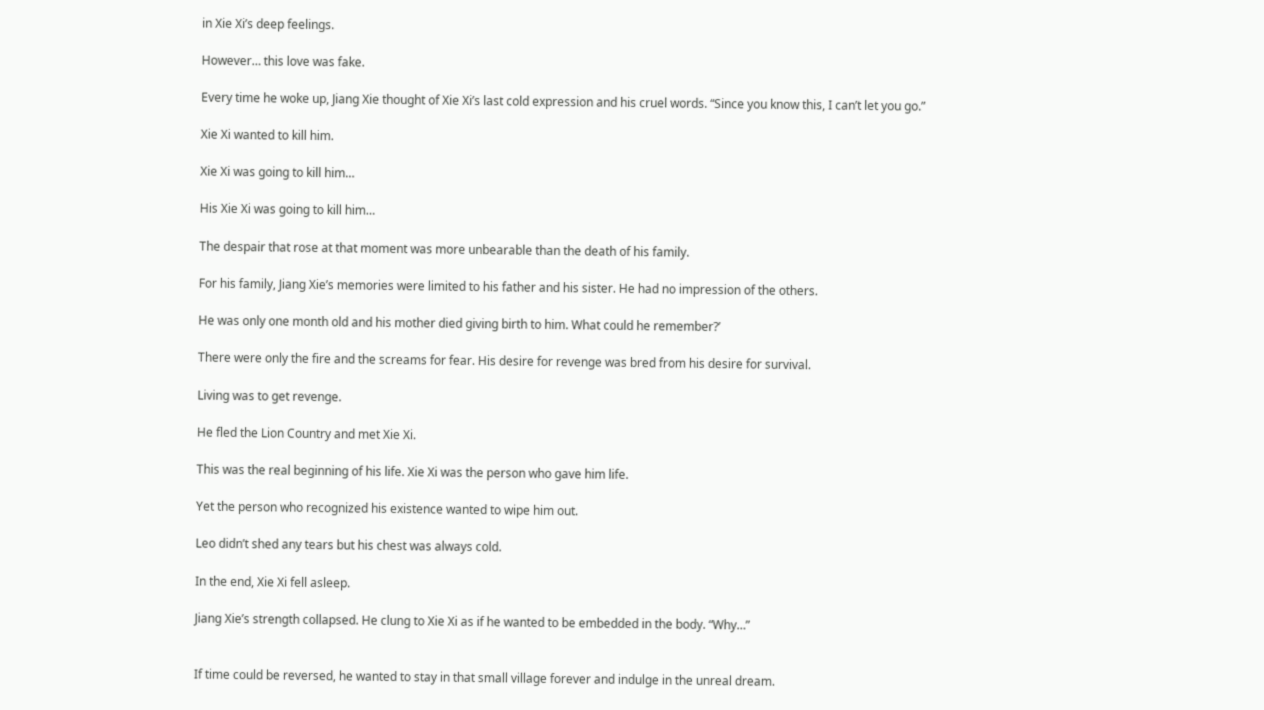in Xie Xi’s deep feelings.

However… this love was fake.

Every time he woke up, Jiang Xie thought of Xie Xi’s last cold expression and his cruel words. “Since you know this, I can’t let you go.”

Xie Xi wanted to kill him.

Xie Xi was going to kill him…

His Xie Xi was going to kill him…

The despair that rose at that moment was more unbearable than the death of his family.

For his family, Jiang Xie’s memories were limited to his father and his sister. He had no impression of the others.

He was only one month old and his mother died giving birth to him. What could he remember?’

There were only the fire and the screams for fear. His desire for revenge was bred from his desire for survival.

Living was to get revenge.

He fled the Lion Country and met Xie Xi.

This was the real beginning of his life. Xie Xi was the person who gave him life.

Yet the person who recognized his existence wanted to wipe him out.

Leo didn’t shed any tears but his chest was always cold.

In the end, Xie Xi fell asleep.

Jiang Xie’s strength collapsed. He clung to Xie Xi as if he wanted to be embedded in the body. “Why…”


If time could be reversed, he wanted to stay in that small village forever and indulge in the unreal dream.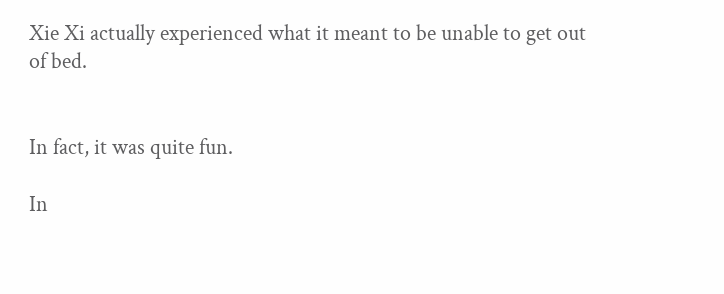Xie Xi actually experienced what it meant to be unable to get out of bed.


In fact, it was quite fun.

In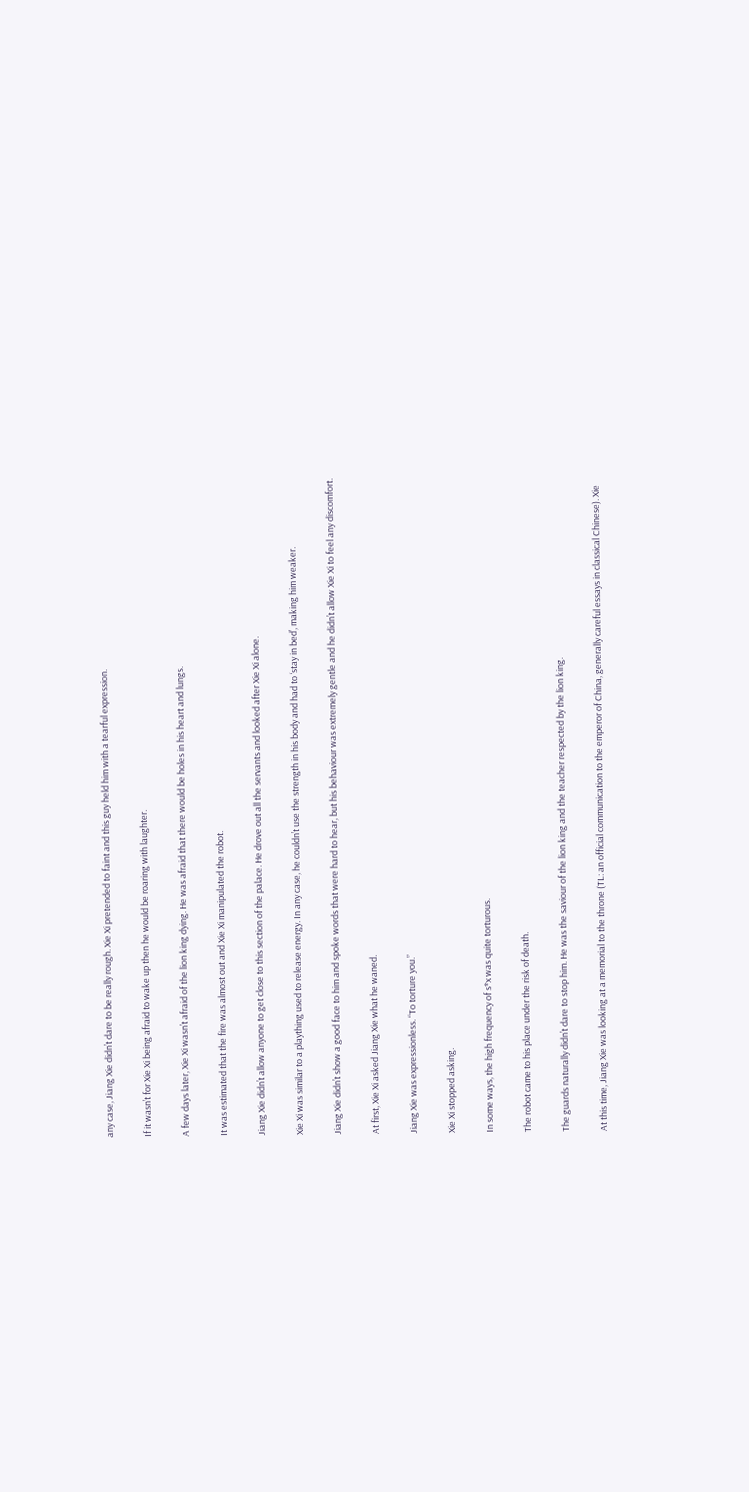any case, Jiang Xie didn’t dare to be really rough. Xie Xi pretended to faint and this guy held him with a tearful expression.

If it wasn’t for Xie Xi being afraid to wake up then he would be roaring with laughter.

A few days later, Xie Xi wasn’t afraid of the lion king dying. He was afraid that there would be holes in his heart and lungs.

It was estimated that the fire was almost out and Xie Xi manipulated the robot.

Jiang Xie didn’t allow anyone to get close to this section of the palace. He drove out all the servants and looked after Xie Xi alone.

Xie Xi was similar to a plaything used to release energy. In any case, he couldn’t use the strength in his body and had to ‘stay in bed’, making him weaker.

Jiang Xie didn’t show a good face to him and spoke words that were hard to hear, but his behaviour was extremely gentle and he didn’t allow Xie Xi to feel any discomfort.

At first, Xie Xi asked Jiang Xie what he waned.

Jiang Xie was expressionless. “To torture you.”

Xie Xi stopped asking.

In some ways, the high frequency of s*x was quite torturous.

The robot came to his place under the risk of death.

The guards naturally didn’t dare to stop him. He was the saviour of the lion king and the teacher respected by the lion king.

At this time, Jiang Xie was looking at a memorial to the throne (TL: an official communication to the emperor of China, generally careful essays in classical Chinese). Xie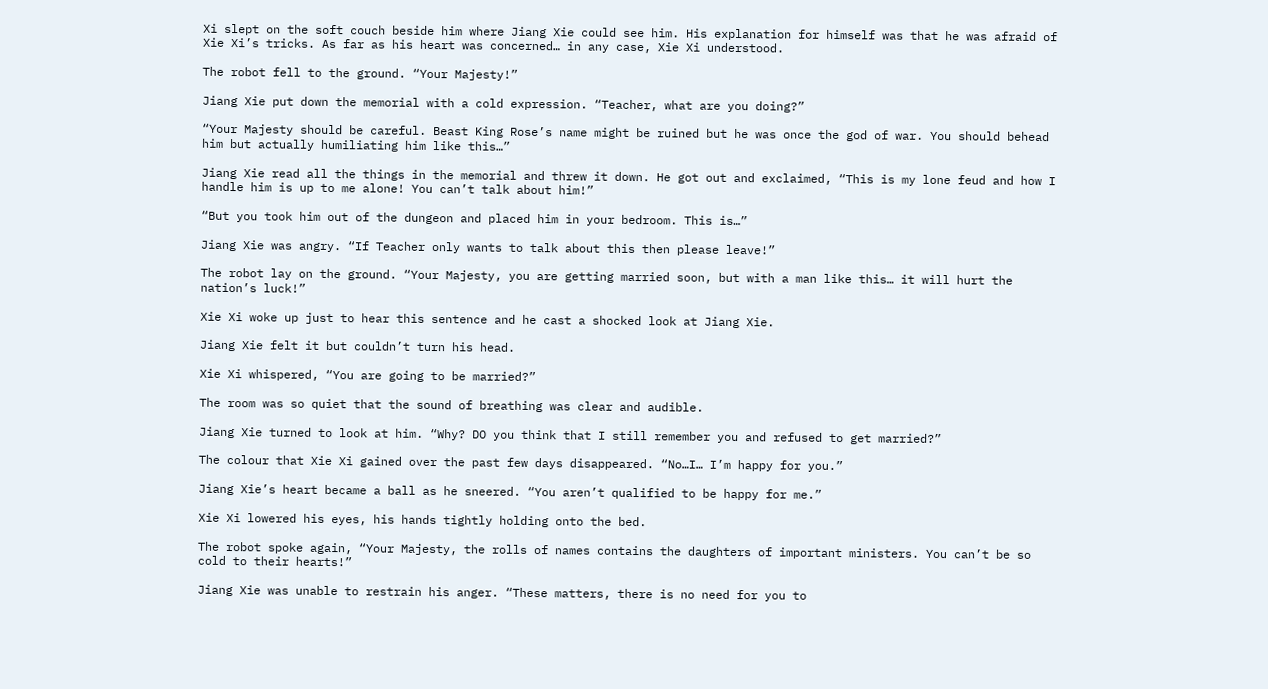Xi slept on the soft couch beside him where Jiang Xie could see him. His explanation for himself was that he was afraid of Xie Xi’s tricks. As far as his heart was concerned… in any case, Xie Xi understood.

The robot fell to the ground. “Your Majesty!”

Jiang Xie put down the memorial with a cold expression. “Teacher, what are you doing?”

“Your Majesty should be careful. Beast King Rose’s name might be ruined but he was once the god of war. You should behead him but actually humiliating him like this…”

Jiang Xie read all the things in the memorial and threw it down. He got out and exclaimed, “This is my lone feud and how I handle him is up to me alone! You can’t talk about him!”

“But you took him out of the dungeon and placed him in your bedroom. This is…”

Jiang Xie was angry. “If Teacher only wants to talk about this then please leave!”

The robot lay on the ground. “Your Majesty, you are getting married soon, but with a man like this… it will hurt the nation’s luck!”

Xie Xi woke up just to hear this sentence and he cast a shocked look at Jiang Xie.

Jiang Xie felt it but couldn’t turn his head.

Xie Xi whispered, “You are going to be married?”

The room was so quiet that the sound of breathing was clear and audible.

Jiang Xie turned to look at him. “Why? DO you think that I still remember you and refused to get married?”

The colour that Xie Xi gained over the past few days disappeared. “No…I… I’m happy for you.”

Jiang Xie’s heart became a ball as he sneered. “You aren’t qualified to be happy for me.”

Xie Xi lowered his eyes, his hands tightly holding onto the bed.

The robot spoke again, “Your Majesty, the rolls of names contains the daughters of important ministers. You can’t be so cold to their hearts!”

Jiang Xie was unable to restrain his anger. “These matters, there is no need for you to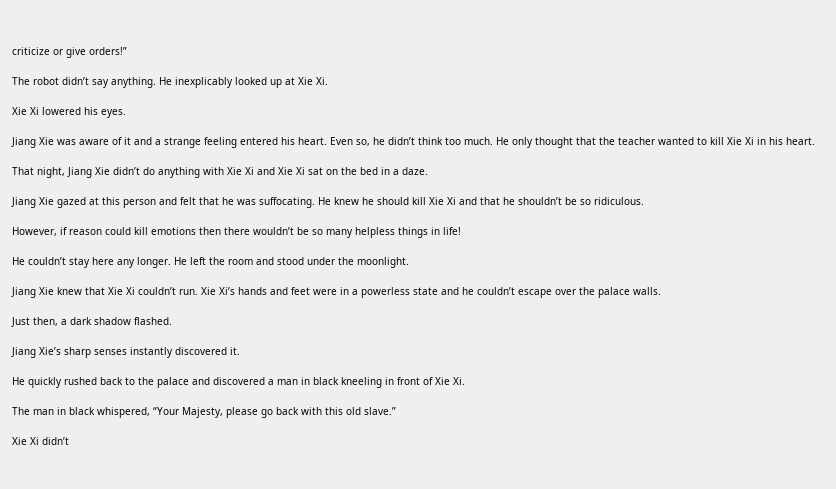criticize or give orders!”

The robot didn’t say anything. He inexplicably looked up at Xie Xi.

Xie Xi lowered his eyes.

Jiang Xie was aware of it and a strange feeling entered his heart. Even so, he didn’t think too much. He only thought that the teacher wanted to kill Xie Xi in his heart.

That night, Jiang Xie didn’t do anything with Xie Xi and Xie Xi sat on the bed in a daze.

Jiang Xie gazed at this person and felt that he was suffocating. He knew he should kill Xie Xi and that he shouldn’t be so ridiculous.

However, if reason could kill emotions then there wouldn’t be so many helpless things in life!

He couldn’t stay here any longer. He left the room and stood under the moonlight.

Jiang Xie knew that Xie Xi couldn’t run. Xie Xi’s hands and feet were in a powerless state and he couldn’t escape over the palace walls.

Just then, a dark shadow flashed.

Jiang Xie’s sharp senses instantly discovered it.

He quickly rushed back to the palace and discovered a man in black kneeling in front of Xie Xi.

The man in black whispered, “Your Majesty, please go back with this old slave.”

Xie Xi didn’t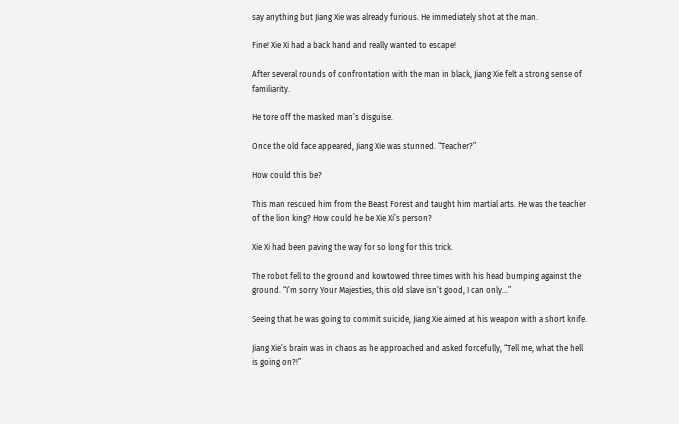say anything but Jiang Xie was already furious. He immediately shot at the man.

Fine! Xie Xi had a back hand and really wanted to escape!

After several rounds of confrontation with the man in black, Jiang Xie felt a strong sense of familiarity.

He tore off the masked man’s disguise.

Once the old face appeared, Jiang Xie was stunned. “Teacher?”

How could this be?

This man rescued him from the Beast Forest and taught him martial arts. He was the teacher of the lion king? How could he be Xie Xi’s person?

Xie Xi had been paving the way for so long for this trick.

The robot fell to the ground and kowtowed three times with his head bumping against the ground. “I’m sorry Your Majesties, this old slave isn’t good, I can only…”

Seeing that he was going to commit suicide, Jiang Xie aimed at his weapon with a short knife.

Jiang Xie’s brain was in chaos as he approached and asked forcefully, “Tell me, what the hell is going on?!”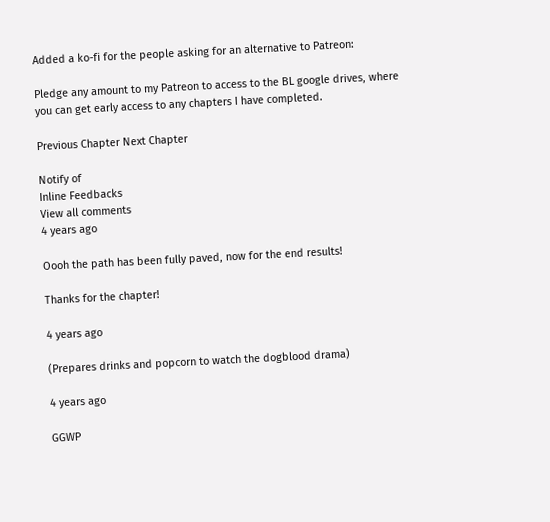Added a ko-fi for the people asking for an alternative to Patreon:

Pledge any amount to my Patreon to access to the BL google drives, where you can get early access to any chapters I have completed.

Previous Chapter Next Chapter

Notify of
Inline Feedbacks
View all comments
4 years ago

Oooh the path has been fully paved, now for the end results!

Thanks for the chapter!

4 years ago

(Prepares drinks and popcorn to watch the dogblood drama)

4 years ago

GGWP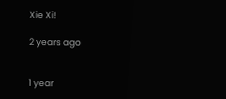Xie Xi!

2 years ago


1 year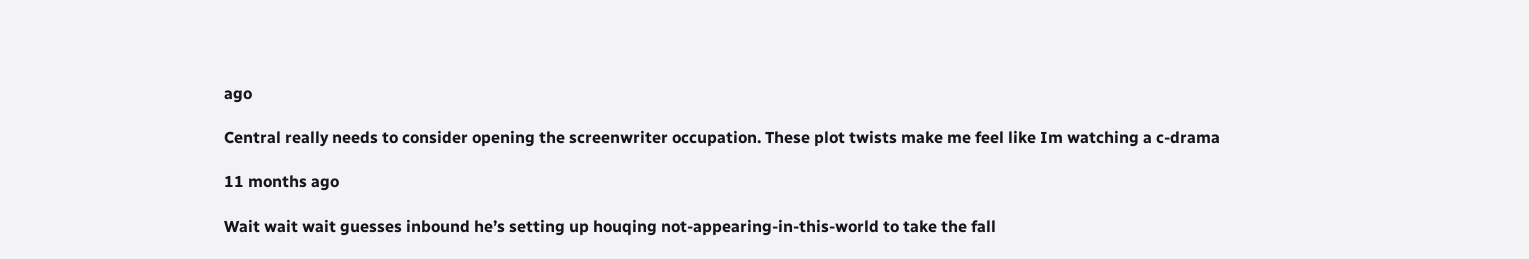ago

Central really needs to consider opening the screenwriter occupation. These plot twists make me feel like Im watching a c-drama

11 months ago

Wait wait wait guesses inbound he’s setting up houqing not-appearing-in-this-world to take the fall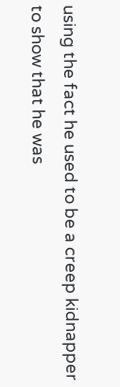using the fact he used to be a creep kidnapper to show that he was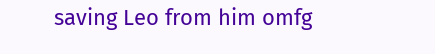saving Leo from him omfg